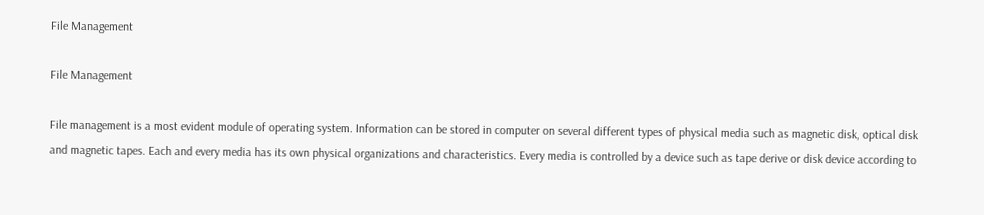File Management

File Management

File management is a most evident module of operating system. Information can be stored in computer on several different types of physical media such as magnetic disk, optical disk and magnetic tapes. Each and every media has its own physical organizations and characteristics. Every media is controlled by a device such as tape derive or disk device according to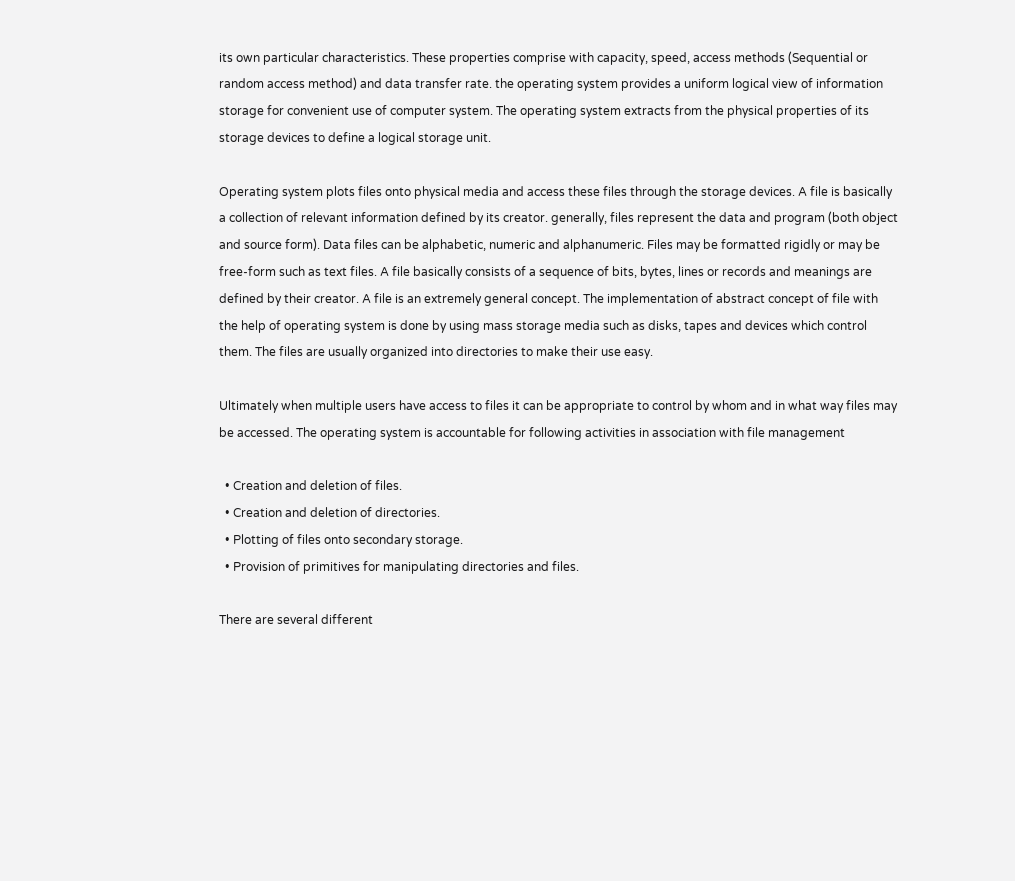its own particular characteristics. These properties comprise with capacity, speed, access methods (Sequential or random access method) and data transfer rate. the operating system provides a uniform logical view of information storage for convenient use of computer system. The operating system extracts from the physical properties of its storage devices to define a logical storage unit.

Operating system plots files onto physical media and access these files through the storage devices. A file is basically a collection of relevant information defined by its creator. generally, files represent the data and program (both object and source form). Data files can be alphabetic, numeric and alphanumeric. Files may be formatted rigidly or may be free-form such as text files. A file basically consists of a sequence of bits, bytes, lines or records and meanings are defined by their creator. A file is an extremely general concept. The implementation of abstract concept of file with the help of operating system is done by using mass storage media such as disks, tapes and devices which control them. The files are usually organized into directories to make their use easy.

Ultimately when multiple users have access to files it can be appropriate to control by whom and in what way files may be accessed. The operating system is accountable for following activities in association with file management

  • Creation and deletion of files.
  • Creation and deletion of directories.
  • Plotting of files onto secondary storage.
  • Provision of primitives for manipulating directories and files.

There are several different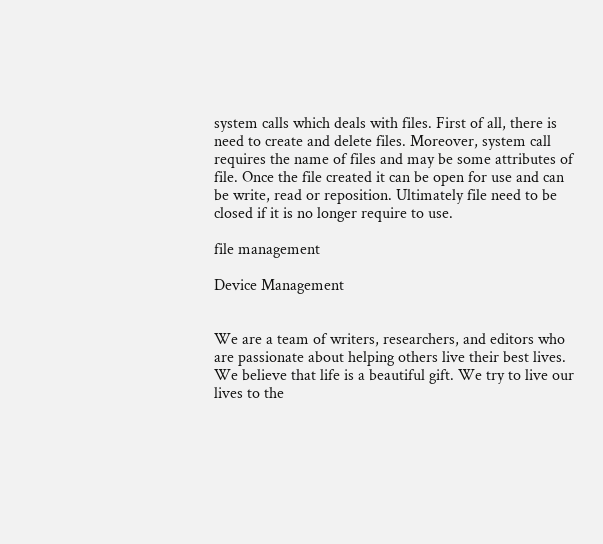system calls which deals with files. First of all, there is need to create and delete files. Moreover, system call requires the name of files and may be some attributes of file. Once the file created it can be open for use and can be write, read or reposition. Ultimately file need to be closed if it is no longer require to use.

file management

Device Management


We are a team of writers, researchers, and editors who are passionate about helping others live their best lives. We believe that life is a beautiful gift. We try to live our lives to the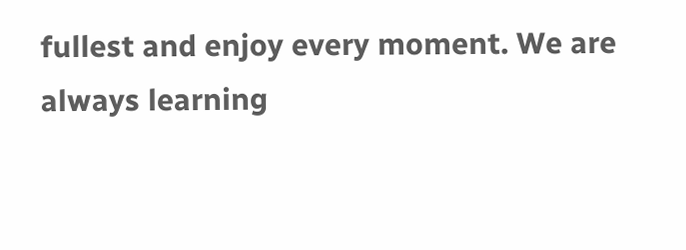fullest and enjoy every moment. We are always learning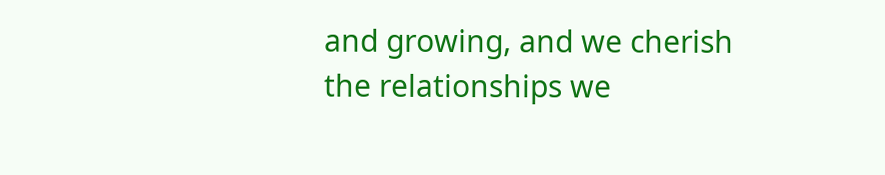and growing, and we cherish the relationships we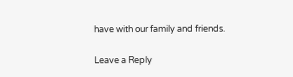have with our family and friends.

Leave a Reply